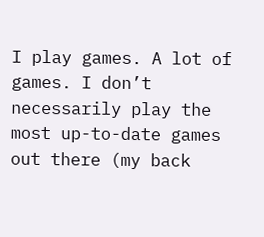I play games. A lot of games. I don’t necessarily play the most up-to-date games out there (my back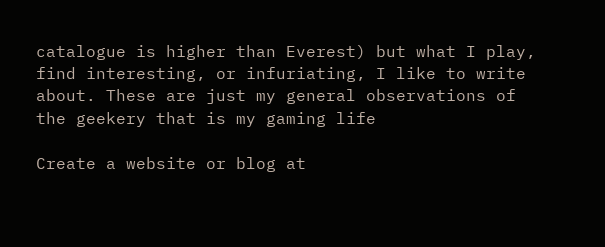catalogue is higher than Everest) but what I play, find interesting, or infuriating, I like to write about. These are just my general observations of the geekery that is my gaming life

Create a website or blog at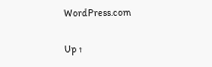WordPress.com

Up ↑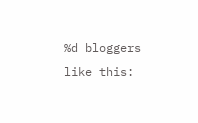%d bloggers like this: